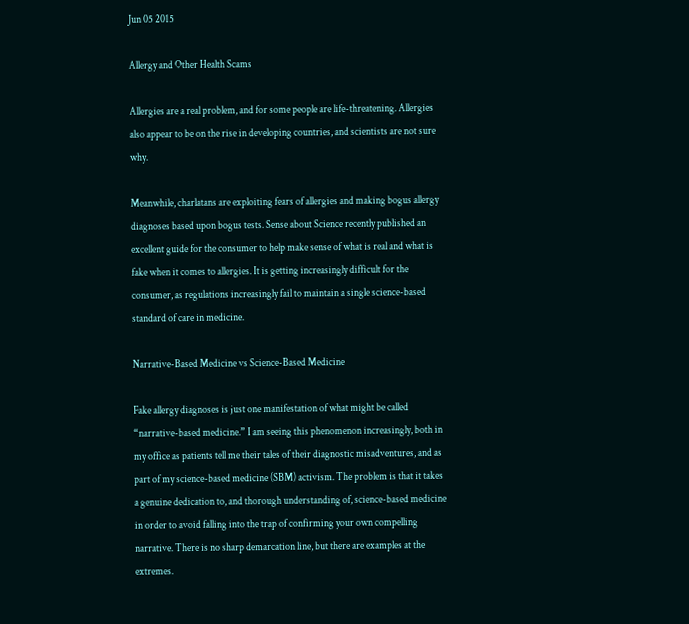Jun 05 2015

Allergy and Other Health Scams

Allergies are a real problem, and for some people are life-threatening. Allergies also appear to be on the rise in developing countries, and scientists are not sure why.

Meanwhile, charlatans are exploiting fears of allergies and making bogus allergy diagnoses based upon bogus tests. Sense about Science recently published an excellent guide for the consumer to help make sense of what is real and what is fake when it comes to allergies. It is getting increasingly difficult for the consumer, as regulations increasingly fail to maintain a single science-based standard of care in medicine.

Narrative-Based Medicine vs Science-Based Medicine

Fake allergy diagnoses is just one manifestation of what might be called “narrative-based medicine.” I am seeing this phenomenon increasingly, both in my office as patients tell me their tales of their diagnostic misadventures, and as part of my science-based medicine (SBM) activism. The problem is that it takes a genuine dedication to, and thorough understanding of, science-based medicine in order to avoid falling into the trap of confirming your own compelling narrative. There is no sharp demarcation line, but there are examples at the extremes.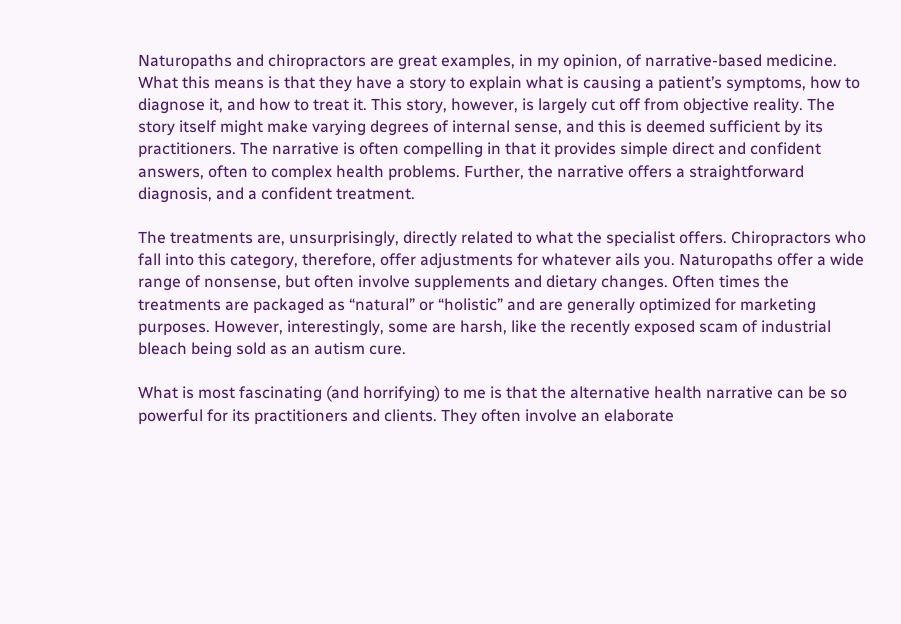Naturopaths and chiropractors are great examples, in my opinion, of narrative-based medicine. What this means is that they have a story to explain what is causing a patient’s symptoms, how to diagnose it, and how to treat it. This story, however, is largely cut off from objective reality. The story itself might make varying degrees of internal sense, and this is deemed sufficient by its practitioners. The narrative is often compelling in that it provides simple direct and confident answers, often to complex health problems. Further, the narrative offers a straightforward diagnosis, and a confident treatment.

The treatments are, unsurprisingly, directly related to what the specialist offers. Chiropractors who fall into this category, therefore, offer adjustments for whatever ails you. Naturopaths offer a wide range of nonsense, but often involve supplements and dietary changes. Often times the treatments are packaged as “natural” or “holistic” and are generally optimized for marketing purposes. However, interestingly, some are harsh, like the recently exposed scam of industrial bleach being sold as an autism cure.

What is most fascinating (and horrifying) to me is that the alternative health narrative can be so powerful for its practitioners and clients. They often involve an elaborate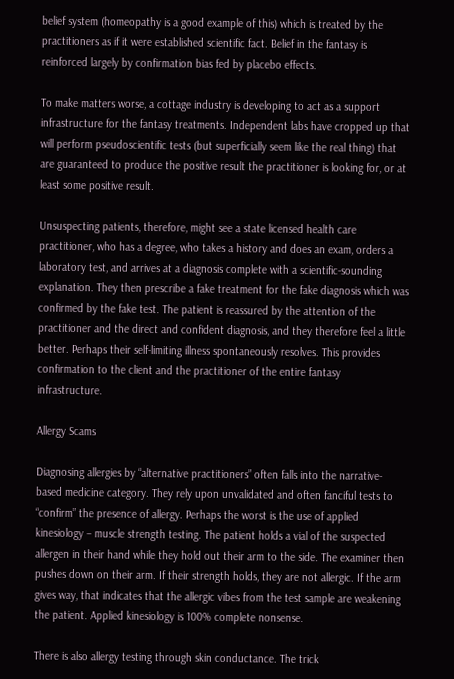belief system (homeopathy is a good example of this) which is treated by the practitioners as if it were established scientific fact. Belief in the fantasy is reinforced largely by confirmation bias fed by placebo effects.

To make matters worse, a cottage industry is developing to act as a support infrastructure for the fantasy treatments. Independent labs have cropped up that will perform pseudoscientific tests (but superficially seem like the real thing) that are guaranteed to produce the positive result the practitioner is looking for, or at least some positive result.

Unsuspecting patients, therefore, might see a state licensed health care practitioner, who has a degree, who takes a history and does an exam, orders a laboratory test, and arrives at a diagnosis complete with a scientific-sounding explanation. They then prescribe a fake treatment for the fake diagnosis which was confirmed by the fake test. The patient is reassured by the attention of the practitioner and the direct and confident diagnosis, and they therefore feel a little better. Perhaps their self-limiting illness spontaneously resolves. This provides confirmation to the client and the practitioner of the entire fantasy infrastructure.

Allergy Scams

Diagnosing allergies by “alternative practitioners” often falls into the narrative-based medicine category. They rely upon unvalidated and often fanciful tests to “confirm” the presence of allergy. Perhaps the worst is the use of applied kinesiology – muscle strength testing. The patient holds a vial of the suspected allergen in their hand while they hold out their arm to the side. The examiner then pushes down on their arm. If their strength holds, they are not allergic. If the arm gives way, that indicates that the allergic vibes from the test sample are weakening the patient. Applied kinesiology is 100% complete nonsense.

There is also allergy testing through skin conductance. The trick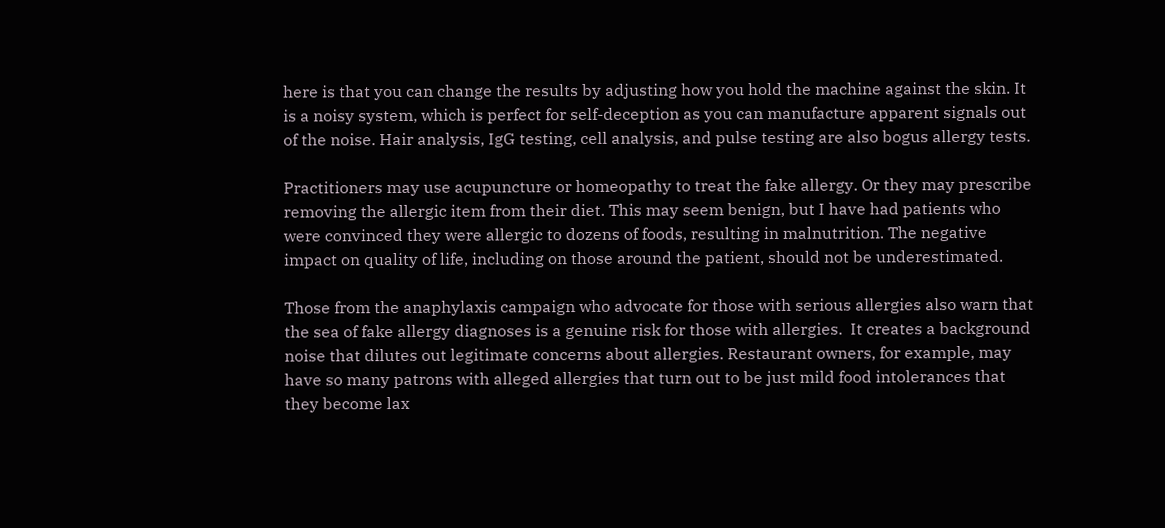here is that you can change the results by adjusting how you hold the machine against the skin. It is a noisy system, which is perfect for self-deception as you can manufacture apparent signals out of the noise. Hair analysis, IgG testing, cell analysis, and pulse testing are also bogus allergy tests.

Practitioners may use acupuncture or homeopathy to treat the fake allergy. Or they may prescribe removing the allergic item from their diet. This may seem benign, but I have had patients who were convinced they were allergic to dozens of foods, resulting in malnutrition. The negative impact on quality of life, including on those around the patient, should not be underestimated.

Those from the anaphylaxis campaign who advocate for those with serious allergies also warn that the sea of fake allergy diagnoses is a genuine risk for those with allergies.  It creates a background noise that dilutes out legitimate concerns about allergies. Restaurant owners, for example, may have so many patrons with alleged allergies that turn out to be just mild food intolerances that they become lax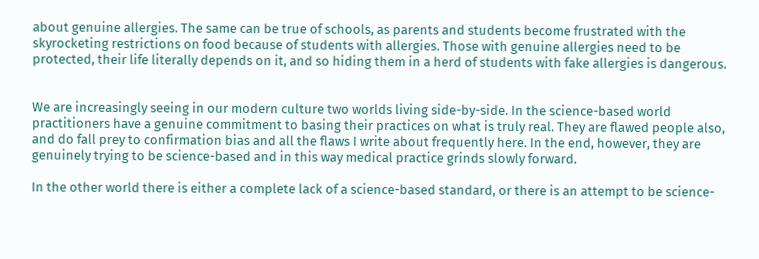about genuine allergies. The same can be true of schools, as parents and students become frustrated with the skyrocketing restrictions on food because of students with allergies. Those with genuine allergies need to be protected, their life literally depends on it, and so hiding them in a herd of students with fake allergies is dangerous.


We are increasingly seeing in our modern culture two worlds living side-by-side. In the science-based world practitioners have a genuine commitment to basing their practices on what is truly real. They are flawed people also, and do fall prey to confirmation bias and all the flaws I write about frequently here. In the end, however, they are genuinely trying to be science-based and in this way medical practice grinds slowly forward.

In the other world there is either a complete lack of a science-based standard, or there is an attempt to be science-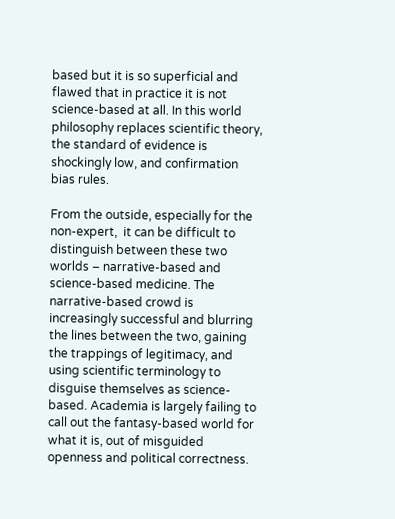based but it is so superficial and flawed that in practice it is not science-based at all. In this world philosophy replaces scientific theory, the standard of evidence is shockingly low, and confirmation bias rules.

From the outside, especially for the non-expert,  it can be difficult to distinguish between these two worlds – narrative-based and science-based medicine. The narrative-based crowd is increasingly successful and blurring the lines between the two, gaining the trappings of legitimacy, and using scientific terminology to disguise themselves as science-based. Academia is largely failing to call out the fantasy-based world for what it is, out of misguided openness and political correctness.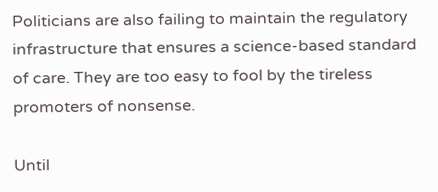Politicians are also failing to maintain the regulatory infrastructure that ensures a science-based standard of care. They are too easy to fool by the tireless promoters of nonsense.

Until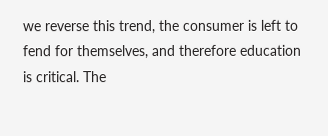we reverse this trend, the consumer is left to fend for themselves, and therefore education is critical. The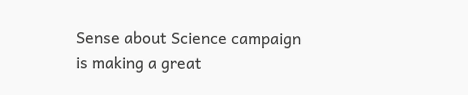Sense about Science campaign is making a great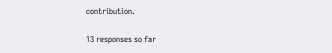contribution.

13 responses so far